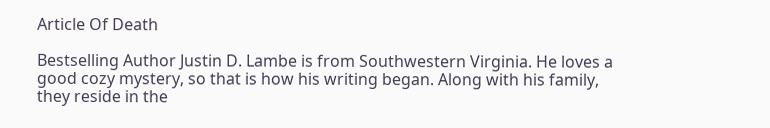Article Of Death

Bestselling Author Justin D. Lambe is from Southwestern Virginia. He loves a good cozy mystery, so that is how his writing began. Along with his family, they reside in the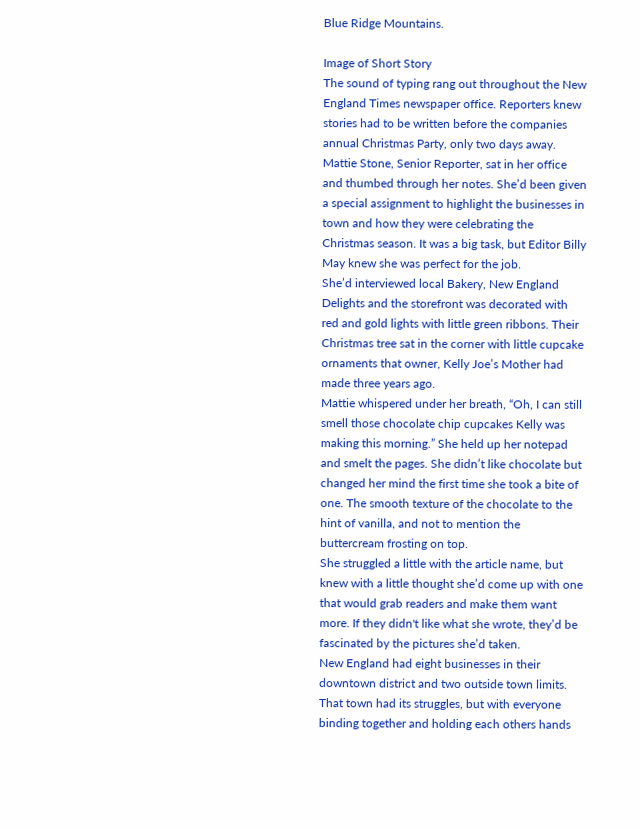Blue Ridge Mountains.

Image of Short Story
The sound of typing rang out throughout the New England Times newspaper office. Reporters knew stories had to be written before the companies annual Christmas Party, only two days away.
Mattie Stone, Senior Reporter, sat in her office and thumbed through her notes. She’d been given a special assignment to highlight the businesses in town and how they were celebrating the Christmas season. It was a big task, but Editor Billy May knew she was perfect for the job.
She’d interviewed local Bakery, New England Delights and the storefront was decorated with red and gold lights with little green ribbons. Their Christmas tree sat in the corner with little cupcake ornaments that owner, Kelly Joe’s Mother had made three years ago.
Mattie whispered under her breath, “Oh, I can still smell those chocolate chip cupcakes Kelly was making this morning.” She held up her notepad and smelt the pages. She didn’t like chocolate but changed her mind the first time she took a bite of one. The smooth texture of the chocolate to the hint of vanilla, and not to mention the buttercream frosting on top.
She struggled a little with the article name, but knew with a little thought she’d come up with one that would grab readers and make them want more. If they didn't like what she wrote, they’d be fascinated by the pictures she’d taken.
New England had eight businesses in their downtown district and two outside town limits. That town had its struggles, but with everyone binding together and holding each others hands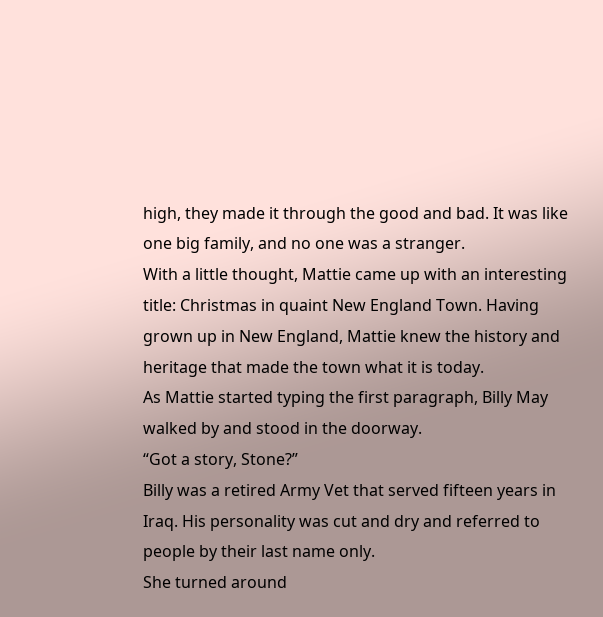high, they made it through the good and bad. It was like one big family, and no one was a stranger.
With a little thought, Mattie came up with an interesting title: Christmas in quaint New England Town. Having grown up in New England, Mattie knew the history and heritage that made the town what it is today.
As Mattie started typing the first paragraph, Billy May walked by and stood in the doorway.
“Got a story, Stone?”
Billy was a retired Army Vet that served fifteen years in Iraq. His personality was cut and dry and referred to people by their last name only.
She turned around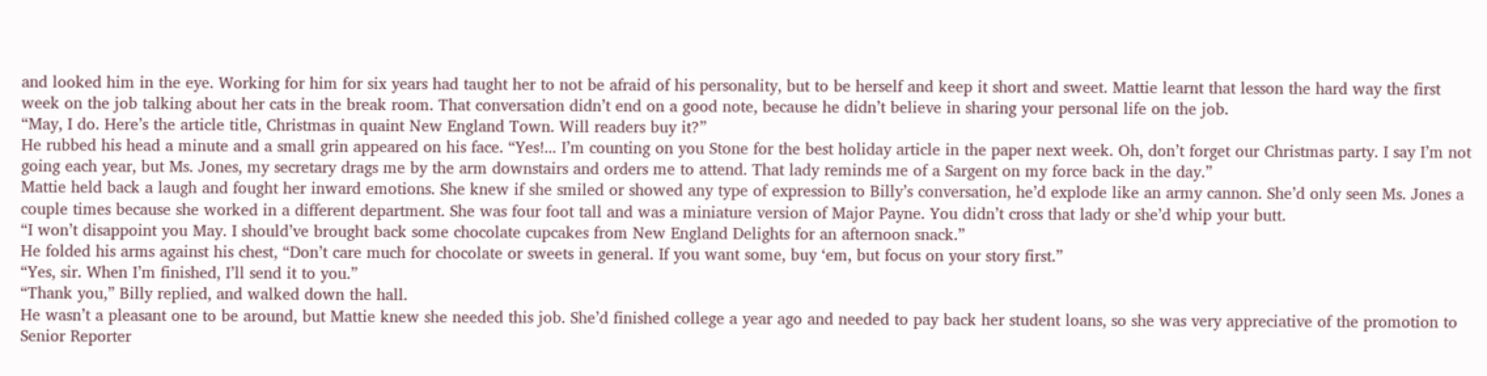and looked him in the eye. Working for him for six years had taught her to not be afraid of his personality, but to be herself and keep it short and sweet. Mattie learnt that lesson the hard way the first week on the job talking about her cats in the break room. That conversation didn’t end on a good note, because he didn’t believe in sharing your personal life on the job.
“May, I do. Here’s the article title, Christmas in quaint New England Town. Will readers buy it?”
He rubbed his head a minute and a small grin appeared on his face. “Yes!... I’m counting on you Stone for the best holiday article in the paper next week. Oh, don’t forget our Christmas party. I say I’m not going each year, but Ms. Jones, my secretary drags me by the arm downstairs and orders me to attend. That lady reminds me of a Sargent on my force back in the day.”
Mattie held back a laugh and fought her inward emotions. She knew if she smiled or showed any type of expression to Billy’s conversation, he’d explode like an army cannon. She’d only seen Ms. Jones a couple times because she worked in a different department. She was four foot tall and was a miniature version of Major Payne. You didn’t cross that lady or she’d whip your butt.
“I won’t disappoint you May. I should’ve brought back some chocolate cupcakes from New England Delights for an afternoon snack.”
He folded his arms against his chest, “Don’t care much for chocolate or sweets in general. If you want some, buy ‘em, but focus on your story first.”
“Yes, sir. When I’m finished, I’ll send it to you.”
“Thank you,” Billy replied, and walked down the hall.
He wasn’t a pleasant one to be around, but Mattie knew she needed this job. She’d finished college a year ago and needed to pay back her student loans, so she was very appreciative of the promotion to Senior Reporter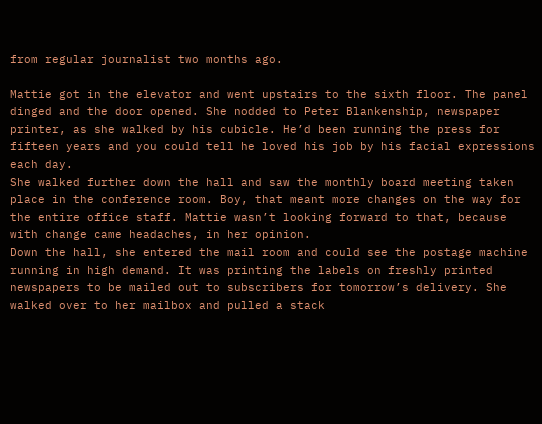from regular journalist two months ago.

Mattie got in the elevator and went upstairs to the sixth floor. The panel dinged and the door opened. She nodded to Peter Blankenship, newspaper printer, as she walked by his cubicle. He’d been running the press for fifteen years and you could tell he loved his job by his facial expressions each day.
She walked further down the hall and saw the monthly board meeting taken place in the conference room. Boy, that meant more changes on the way for the entire office staff. Mattie wasn’t looking forward to that, because with change came headaches, in her opinion.
Down the hall, she entered the mail room and could see the postage machine running in high demand. It was printing the labels on freshly printed newspapers to be mailed out to subscribers for tomorrow’s delivery. She walked over to her mailbox and pulled a stack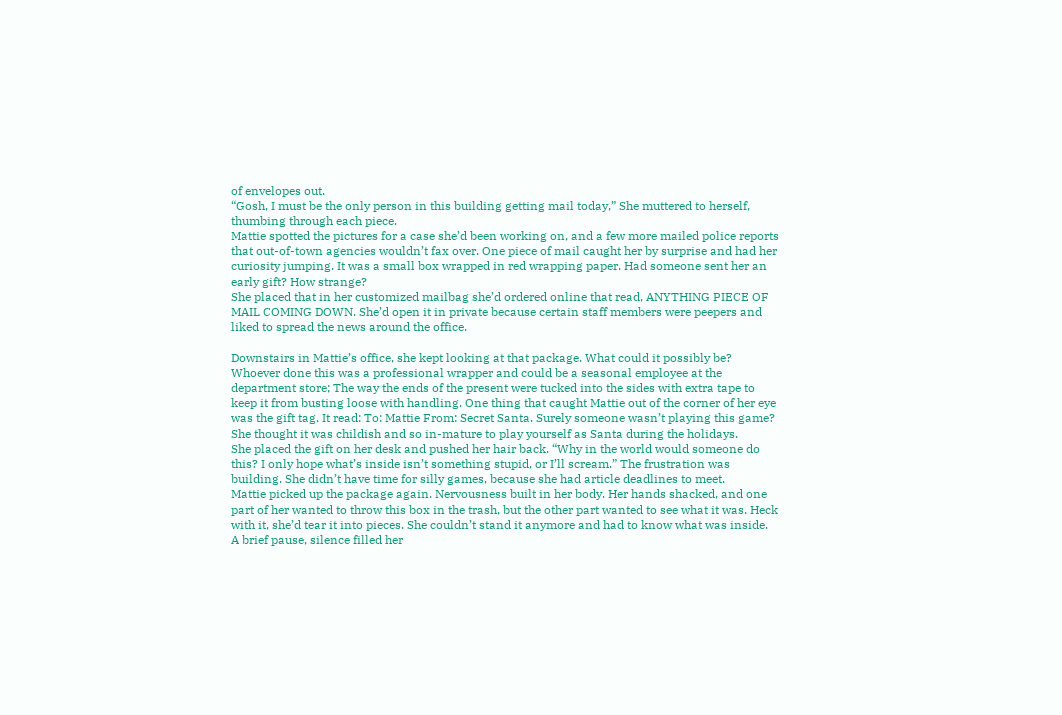of envelopes out.
“Gosh, I must be the only person in this building getting mail today,” She muttered to herself, thumbing through each piece.
Mattie spotted the pictures for a case she’d been working on, and a few more mailed police reports that out-of-town agencies wouldn’t fax over. One piece of mail caught her by surprise and had her curiosity jumping. It was a small box wrapped in red wrapping paper. Had someone sent her an early gift? How strange?
She placed that in her customized mailbag she’d ordered online that read, ANYTHING PIECE OF MAIL COMING DOWN. She’d open it in private because certain staff members were peepers and liked to spread the news around the office.

Downstairs in Mattie’s office, she kept looking at that package. What could it possibly be?
Whoever done this was a professional wrapper and could be a seasonal employee at the department store; The way the ends of the present were tucked into the sides with extra tape to keep it from busting loose with handling. One thing that caught Mattie out of the corner of her eye was the gift tag. It read: To: Mattie From: Secret Santa. Surely someone wasn’t playing this game? She thought it was childish and so in-mature to play yourself as Santa during the holidays.
She placed the gift on her desk and pushed her hair back. “Why in the world would someone do this? I only hope what’s inside isn’t something stupid, or I’ll scream.” The frustration was building. She didn’t have time for silly games, because she had article deadlines to meet.
Mattie picked up the package again. Nervousness built in her body. Her hands shacked, and one part of her wanted to throw this box in the trash, but the other part wanted to see what it was. Heck with it, she’d tear it into pieces. She couldn’t stand it anymore and had to know what was inside.
A brief pause, silence filled her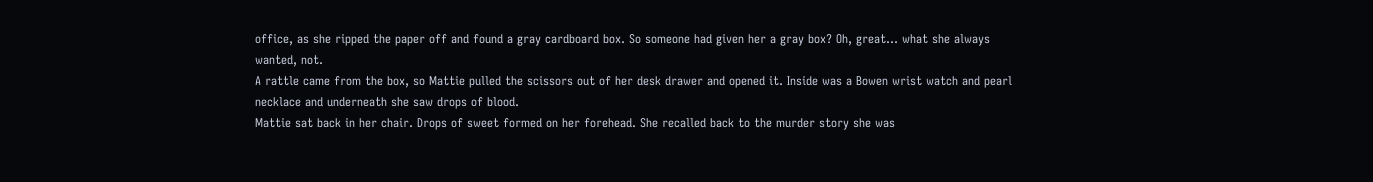office, as she ripped the paper off and found a gray cardboard box. So someone had given her a gray box? Oh, great... what she always wanted, not.
A rattle came from the box, so Mattie pulled the scissors out of her desk drawer and opened it. Inside was a Bowen wrist watch and pearl necklace and underneath she saw drops of blood.
Mattie sat back in her chair. Drops of sweet formed on her forehead. She recalled back to the murder story she was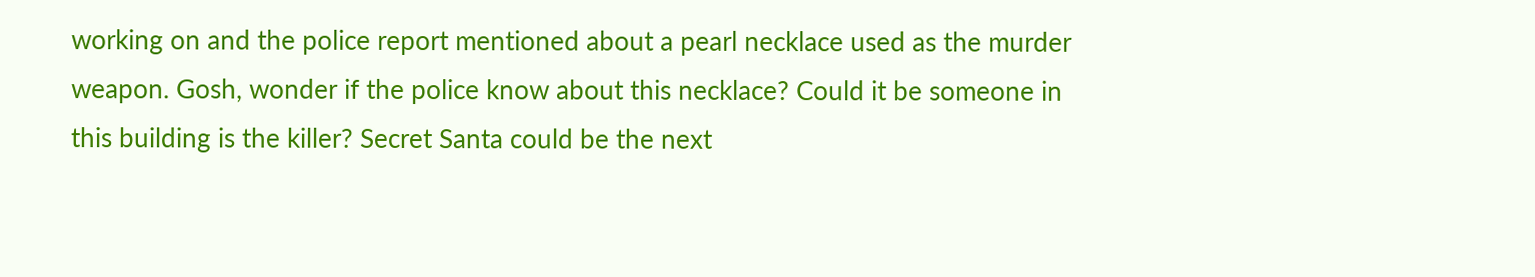working on and the police report mentioned about a pearl necklace used as the murder weapon. Gosh, wonder if the police know about this necklace? Could it be someone in this building is the killer? Secret Santa could be the next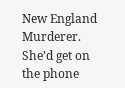New England Murderer. She’d get on the phone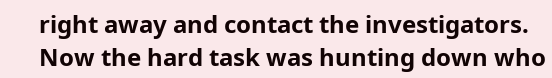right away and contact the investigators. Now the hard task was hunting down who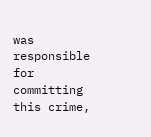was responsible for committing this crime,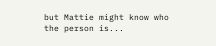but Mattie might know who the person is...